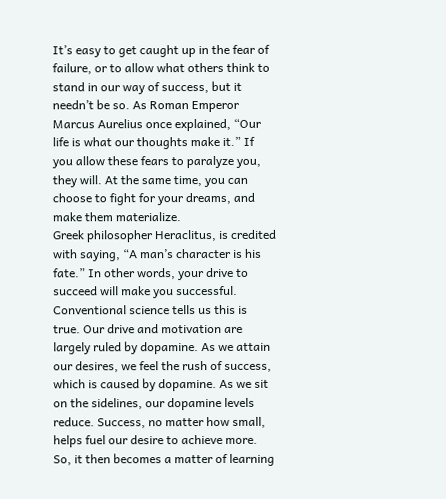It’s easy to get caught up in the fear of failure, or to allow what others think to stand in our way of success, but it needn’t be so. As Roman Emperor Marcus Aurelius once explained, “Our life is what our thoughts make it.” If you allow these fears to paralyze you, they will. At the same time, you can choose to fight for your dreams, and make them materialize.
Greek philosopher Heraclitus, is credited with saying, “A man’s character is his fate.” In other words, your drive to succeed will make you successful. Conventional science tells us this is true. Our drive and motivation are largely ruled by dopamine. As we attain our desires, we feel the rush of success, which is caused by dopamine. As we sit on the sidelines, our dopamine levels reduce. Success, no matter how small, helps fuel our desire to achieve more.
So, it then becomes a matter of learning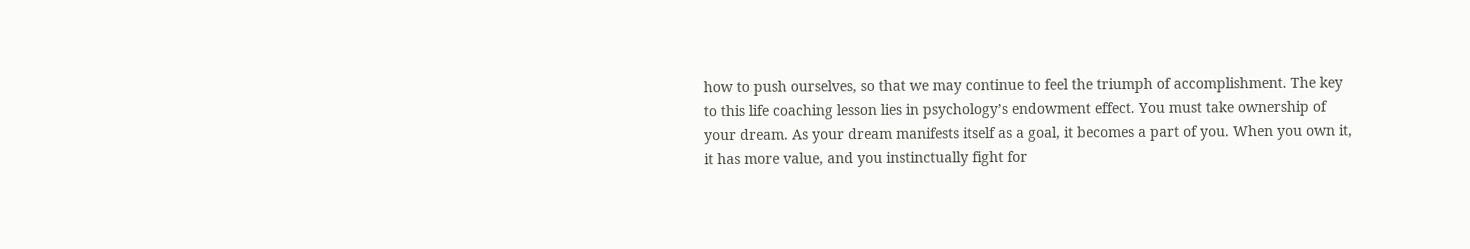how to push ourselves, so that we may continue to feel the triumph of accomplishment. The key to this life coaching lesson lies in psychology’s endowment effect. You must take ownership of your dream. As your dream manifests itself as a goal, it becomes a part of you. When you own it, it has more value, and you instinctually fight for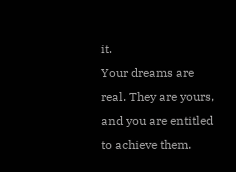it.
Your dreams are real. They are yours, and you are entitled to achieve them.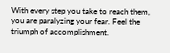With every step you take to reach them, you are paralyzing your fear. Feel the triumph of accomplishment.